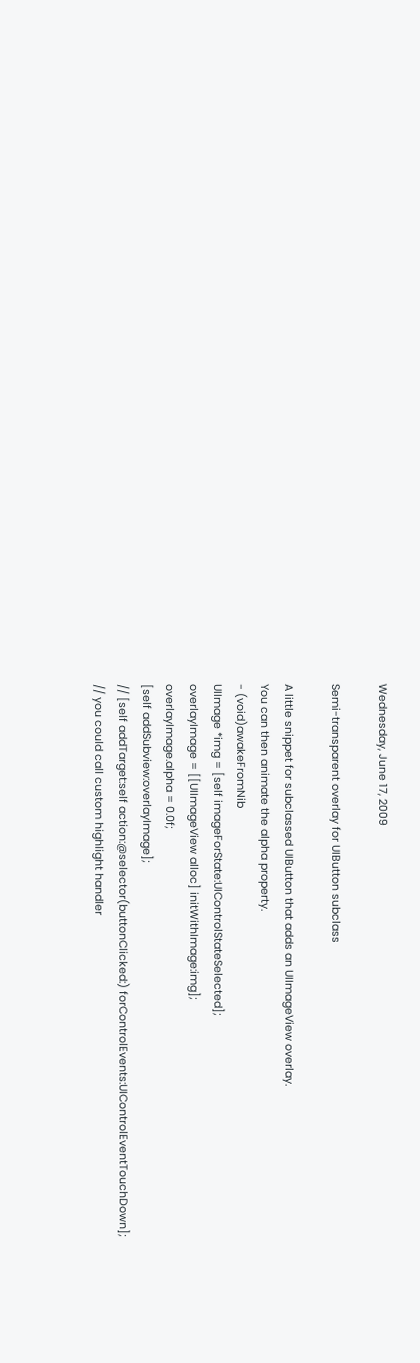Wednesday, June 17, 2009

Semi-transparent overlay for UIButton subclass

A little snippet for subclassed UIButton that adds an UIImageView overlay.
You can then animate the alpha property.
- (void)awakeFromNib
UIImage *img = [self imageForState:UIControlStateSelected];
overlayImage = [[UIImageView alloc] initWithImage:img];
overlayImage.alpha = 0.0f;
[self addSubview:overlayImage];
// [self addTarget:self action:@selector(buttonClicked:) forControlEvents:UIControlEventTouchDown];
// you could call custom highlight handler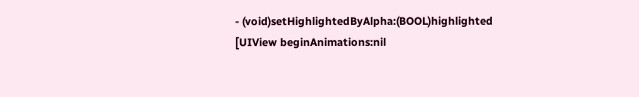- (void)setHighlightedByAlpha:(BOOL)highlighted
[UIView beginAnimations:nil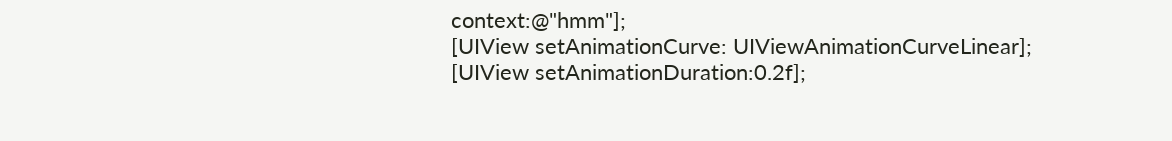context:@"hmm"];
[UIView setAnimationCurve: UIViewAnimationCurveLinear];
[UIView setAnimationDuration:0.2f];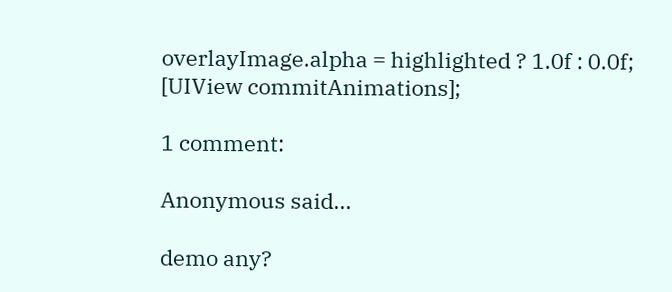overlayImage.alpha = highlighted ? 1.0f : 0.0f;
[UIView commitAnimations];

1 comment:

Anonymous said...

demo any?